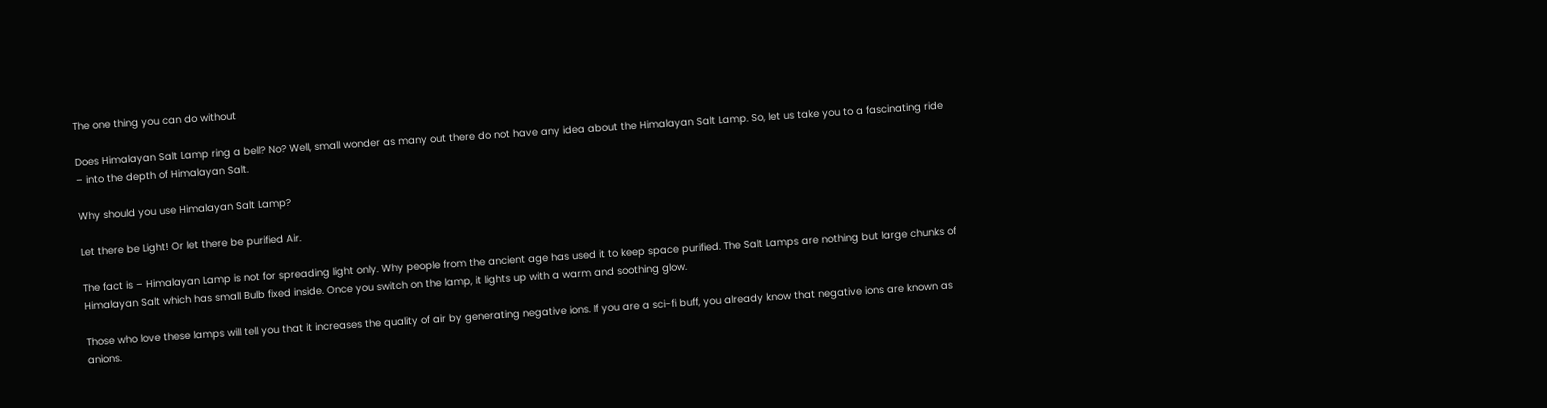The one thing you can do without

Does Himalayan Salt Lamp ring a bell? No? Well, small wonder as many out there do not have any idea about the Himalayan Salt Lamp. So, let us take you to a fascinating ride – into the depth of Himalayan Salt.

Why should you use Himalayan Salt Lamp?

Let there be Light! Or let there be purified Air.

The fact is – Himalayan Lamp is not for spreading light only. Why people from the ancient age has used it to keep space purified. The Salt Lamps are nothing but large chunks of Himalayan Salt which has small Bulb fixed inside. Once you switch on the lamp, it lights up with a warm and soothing glow.

Those who love these lamps will tell you that it increases the quality of air by generating negative ions. If you are a sci-fi buff, you already know that negative ions are known as anions.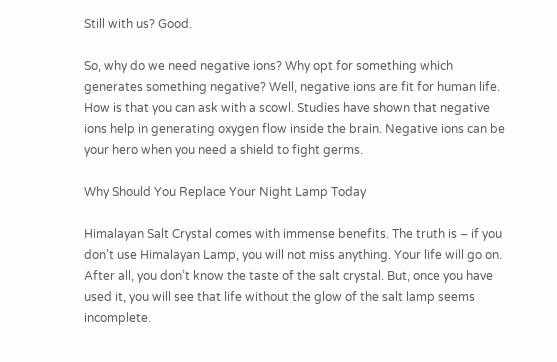Still with us? Good.

So, why do we need negative ions? Why opt for something which generates something negative? Well, negative ions are fit for human life. How is that you can ask with a scowl. Studies have shown that negative ions help in generating oxygen flow inside the brain. Negative ions can be your hero when you need a shield to fight germs.

Why Should You Replace Your Night Lamp Today

Himalayan Salt Crystal comes with immense benefits. The truth is – if you don’t use Himalayan Lamp, you will not miss anything. Your life will go on. After all, you don’t know the taste of the salt crystal. But, once you have used it, you will see that life without the glow of the salt lamp seems incomplete.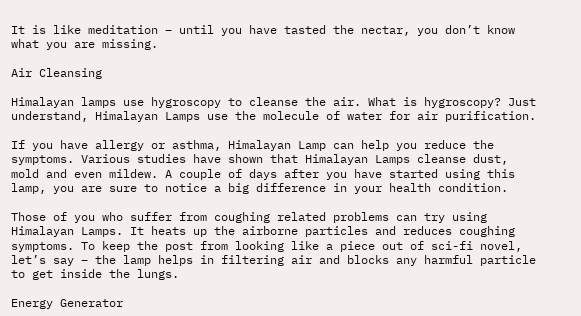It is like meditation – until you have tasted the nectar, you don’t know what you are missing.

Air Cleansing

Himalayan lamps use hygroscopy to cleanse the air. What is hygroscopy? Just understand, Himalayan Lamps use the molecule of water for air purification.

If you have allergy or asthma, Himalayan Lamp can help you reduce the symptoms. Various studies have shown that Himalayan Lamps cleanse dust, mold and even mildew. A couple of days after you have started using this lamp, you are sure to notice a big difference in your health condition.

Those of you who suffer from coughing related problems can try using Himalayan Lamps. It heats up the airborne particles and reduces coughing symptoms. To keep the post from looking like a piece out of sci-fi novel, let’s say – the lamp helps in filtering air and blocks any harmful particle to get inside the lungs.

Energy Generator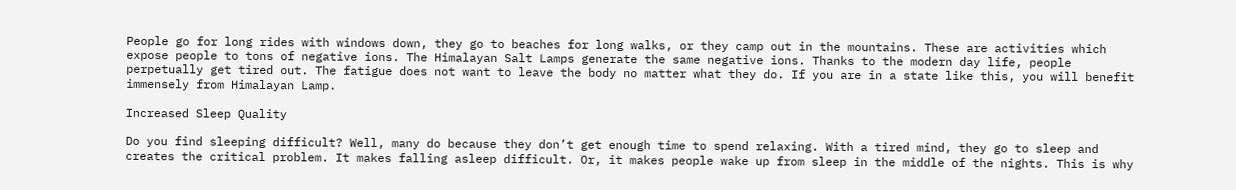People go for long rides with windows down, they go to beaches for long walks, or they camp out in the mountains. These are activities which expose people to tons of negative ions. The Himalayan Salt Lamps generate the same negative ions. Thanks to the modern day life, people perpetually get tired out. The fatigue does not want to leave the body no matter what they do. If you are in a state like this, you will benefit immensely from Himalayan Lamp.

Increased Sleep Quality

Do you find sleeping difficult? Well, many do because they don’t get enough time to spend relaxing. With a tired mind, they go to sleep and creates the critical problem. It makes falling asleep difficult. Or, it makes people wake up from sleep in the middle of the nights. This is why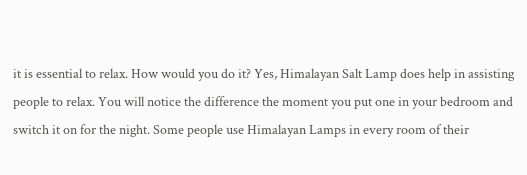it is essential to relax. How would you do it? Yes, Himalayan Salt Lamp does help in assisting people to relax. You will notice the difference the moment you put one in your bedroom and switch it on for the night. Some people use Himalayan Lamps in every room of their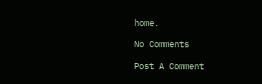home.

No Comments

Post A Comment